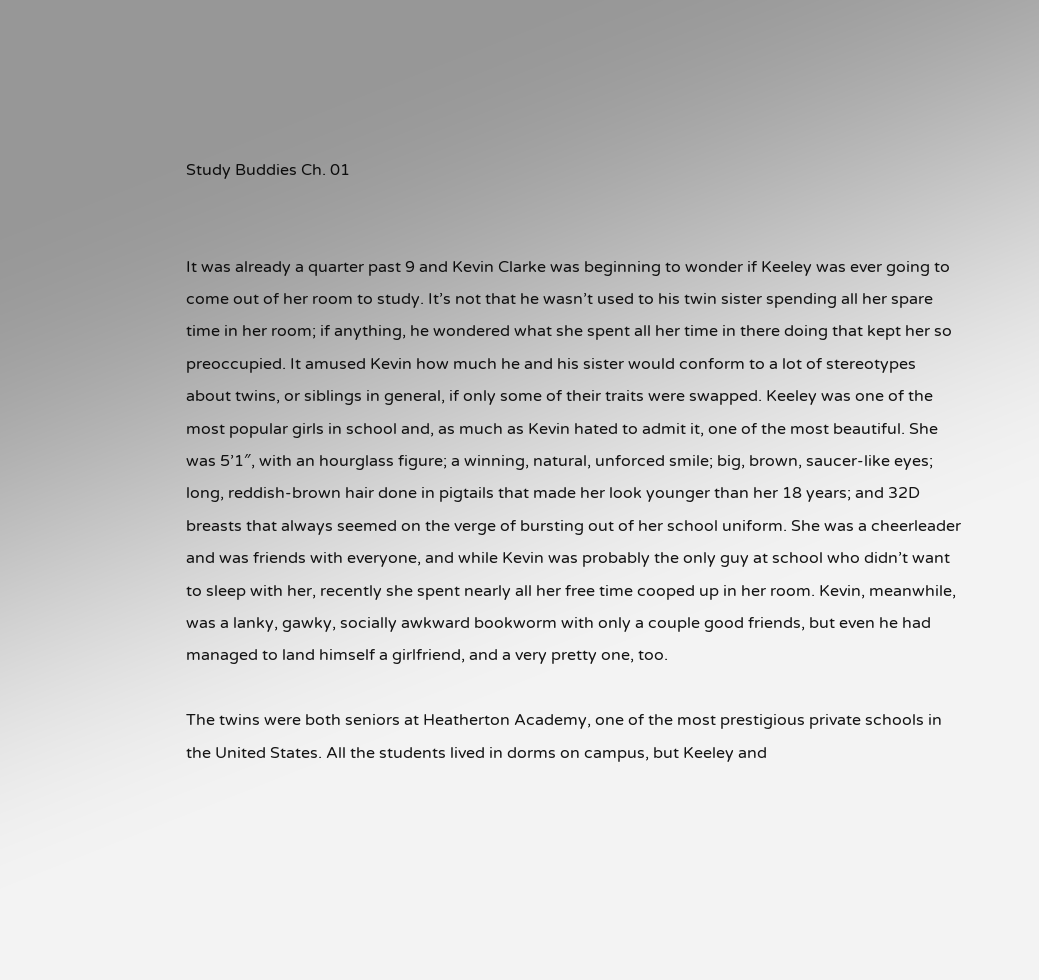Study Buddies Ch. 01


It was already a quarter past 9 and Kevin Clarke was beginning to wonder if Keeley was ever going to come out of her room to study. It’s not that he wasn’t used to his twin sister spending all her spare time in her room; if anything, he wondered what she spent all her time in there doing that kept her so preoccupied. It amused Kevin how much he and his sister would conform to a lot of stereotypes about twins, or siblings in general, if only some of their traits were swapped. Keeley was one of the most popular girls in school and, as much as Kevin hated to admit it, one of the most beautiful. She was 5’1″, with an hourglass figure; a winning, natural, unforced smile; big, brown, saucer-like eyes; long, reddish-brown hair done in pigtails that made her look younger than her 18 years; and 32D breasts that always seemed on the verge of bursting out of her school uniform. She was a cheerleader and was friends with everyone, and while Kevin was probably the only guy at school who didn’t want to sleep with her, recently she spent nearly all her free time cooped up in her room. Kevin, meanwhile, was a lanky, gawky, socially awkward bookworm with only a couple good friends, but even he had managed to land himself a girlfriend, and a very pretty one, too.

The twins were both seniors at Heatherton Academy, one of the most prestigious private schools in the United States. All the students lived in dorms on campus, but Keeley and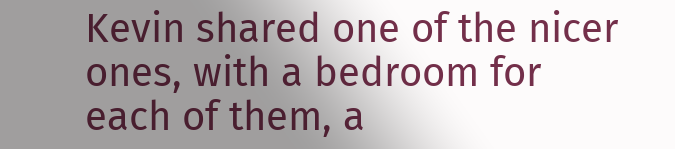Kevin shared one of the nicer ones, with a bedroom for each of them, a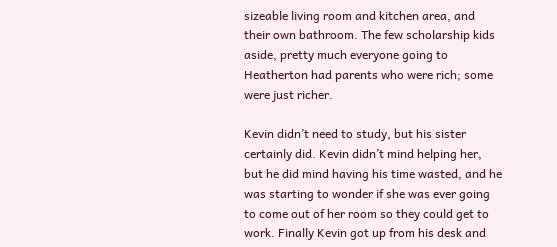sizeable living room and kitchen area, and their own bathroom. The few scholarship kids aside, pretty much everyone going to Heatherton had parents who were rich; some were just richer.

Kevin didn’t need to study, but his sister certainly did. Kevin didn’t mind helping her, but he did mind having his time wasted, and he was starting to wonder if she was ever going to come out of her room so they could get to work. Finally Kevin got up from his desk and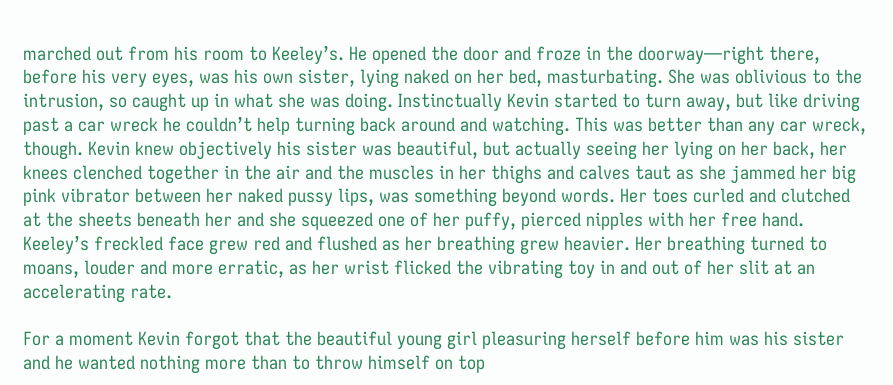marched out from his room to Keeley’s. He opened the door and froze in the doorway—right there, before his very eyes, was his own sister, lying naked on her bed, masturbating. She was oblivious to the intrusion, so caught up in what she was doing. Instinctually Kevin started to turn away, but like driving past a car wreck he couldn’t help turning back around and watching. This was better than any car wreck, though. Kevin knew objectively his sister was beautiful, but actually seeing her lying on her back, her knees clenched together in the air and the muscles in her thighs and calves taut as she jammed her big pink vibrator between her naked pussy lips, was something beyond words. Her toes curled and clutched at the sheets beneath her and she squeezed one of her puffy, pierced nipples with her free hand. Keeley’s freckled face grew red and flushed as her breathing grew heavier. Her breathing turned to moans, louder and more erratic, as her wrist flicked the vibrating toy in and out of her slit at an accelerating rate.

For a moment Kevin forgot that the beautiful young girl pleasuring herself before him was his sister and he wanted nothing more than to throw himself on top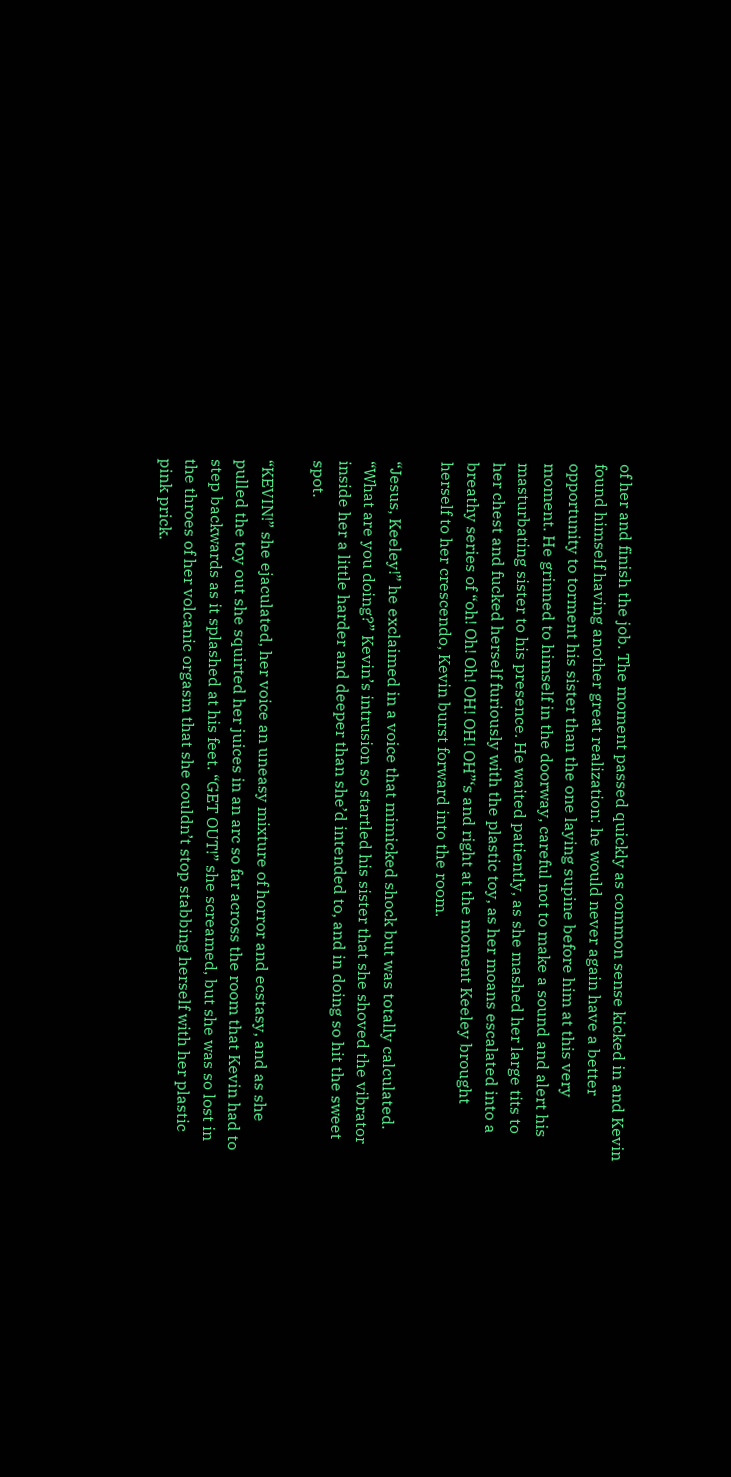of her and finish the job. The moment passed quickly as common sense kicked in and Kevin found himself having another great realization: he would never again have a better opportunity to torment his sister than the one laying supine before him at this very moment. He grinned to himself in the doorway, careful not to make a sound and alert his masturbating sister to his presence. He waited patiently, as she mashed her large tits to her chest and fucked herself furiously with the plastic toy, as her moans escalated into a breathy series of “oh! Oh! Oh! OH! OH! OH”‘s and right at the moment Keeley brought herself to her crescendo, Kevin burst forward into the room.

“Jesus, Keeley!” he exclaimed in a voice that mimicked shock but was totally calculated. “What are you doing?” Kevin’s intrusion so startled his sister that she shoved the vibrator inside her a little harder and deeper than she’d intended to, and in doing so hit the sweet spot.

“KEVIN!” she ejaculated, her voice an uneasy mixture of horror and ecstasy, and as she pulled the toy out she squirted her juices in an arc so far across the room that Kevin had to step backwards as it splashed at his feet. “GET OUT!” she screamed, but she was so lost in the throes of her volcanic orgasm that she couldn’t stop stabbing herself with her plastic pink prick.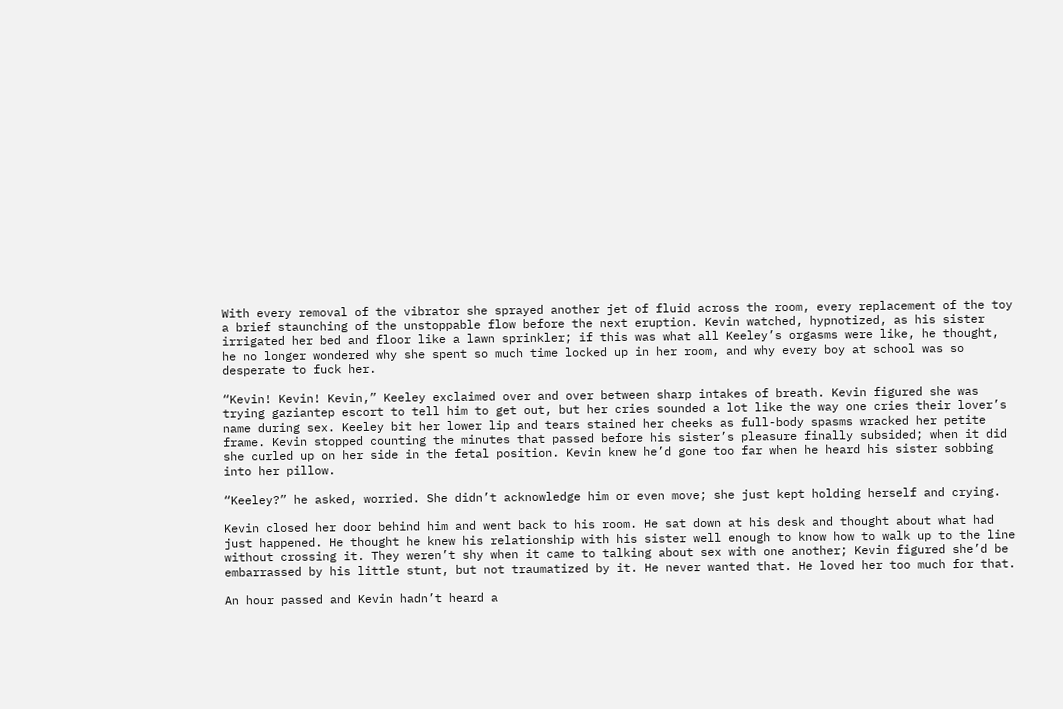With every removal of the vibrator she sprayed another jet of fluid across the room, every replacement of the toy a brief staunching of the unstoppable flow before the next eruption. Kevin watched, hypnotized, as his sister irrigated her bed and floor like a lawn sprinkler; if this was what all Keeley’s orgasms were like, he thought, he no longer wondered why she spent so much time locked up in her room, and why every boy at school was so desperate to fuck her.

“Kevin! Kevin! Kevin,” Keeley exclaimed over and over between sharp intakes of breath. Kevin figured she was trying gaziantep escort to tell him to get out, but her cries sounded a lot like the way one cries their lover’s name during sex. Keeley bit her lower lip and tears stained her cheeks as full-body spasms wracked her petite frame. Kevin stopped counting the minutes that passed before his sister’s pleasure finally subsided; when it did she curled up on her side in the fetal position. Kevin knew he’d gone too far when he heard his sister sobbing into her pillow.

“Keeley?” he asked, worried. She didn’t acknowledge him or even move; she just kept holding herself and crying.

Kevin closed her door behind him and went back to his room. He sat down at his desk and thought about what had just happened. He thought he knew his relationship with his sister well enough to know how to walk up to the line without crossing it. They weren’t shy when it came to talking about sex with one another; Kevin figured she’d be embarrassed by his little stunt, but not traumatized by it. He never wanted that. He loved her too much for that.

An hour passed and Kevin hadn’t heard a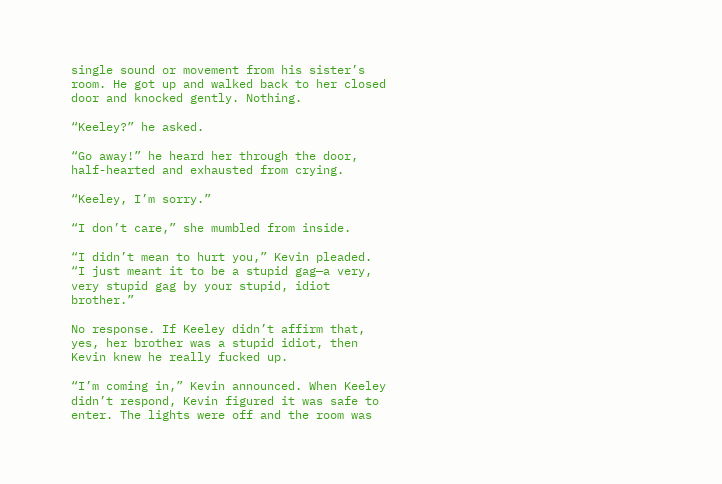single sound or movement from his sister’s room. He got up and walked back to her closed door and knocked gently. Nothing.

“Keeley?” he asked.

“Go away!” he heard her through the door, half-hearted and exhausted from crying.

“Keeley, I’m sorry.”

“I don’t care,” she mumbled from inside.

“I didn’t mean to hurt you,” Kevin pleaded. “I just meant it to be a stupid gag—a very, very stupid gag by your stupid, idiot brother.”

No response. If Keeley didn’t affirm that, yes, her brother was a stupid idiot, then Kevin knew he really fucked up.

“I’m coming in,” Kevin announced. When Keeley didn’t respond, Kevin figured it was safe to enter. The lights were off and the room was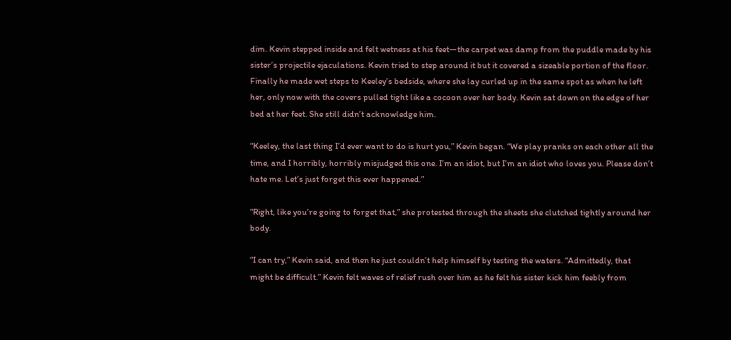dim. Kevin stepped inside and felt wetness at his feet—the carpet was damp from the puddle made by his sister’s projectile ejaculations. Kevin tried to step around it but it covered a sizeable portion of the floor. Finally he made wet steps to Keeley’s bedside, where she lay curled up in the same spot as when he left her, only now with the covers pulled tight like a cocoon over her body. Kevin sat down on the edge of her bed at her feet. She still didn’t acknowledge him.

“Keeley, the last thing I’d ever want to do is hurt you,” Kevin began. “We play pranks on each other all the time, and I horribly, horribly misjudged this one. I’m an idiot, but I’m an idiot who loves you. Please don’t hate me. Let’s just forget this ever happened.”

“Right, like you’re going to forget that,” she protested through the sheets she clutched tightly around her body.

“I can try,” Kevin said, and then he just couldn’t help himself by testing the waters. “Admittedly, that might be difficult.” Kevin felt waves of relief rush over him as he felt his sister kick him feebly from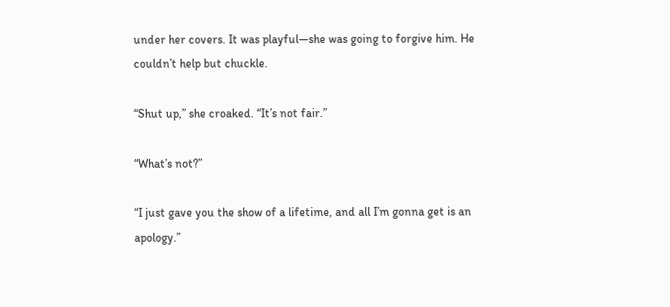under her covers. It was playful—she was going to forgive him. He couldn’t help but chuckle.

“Shut up,” she croaked. “It’s not fair.”

“What’s not?”

“I just gave you the show of a lifetime, and all I’m gonna get is an apology.”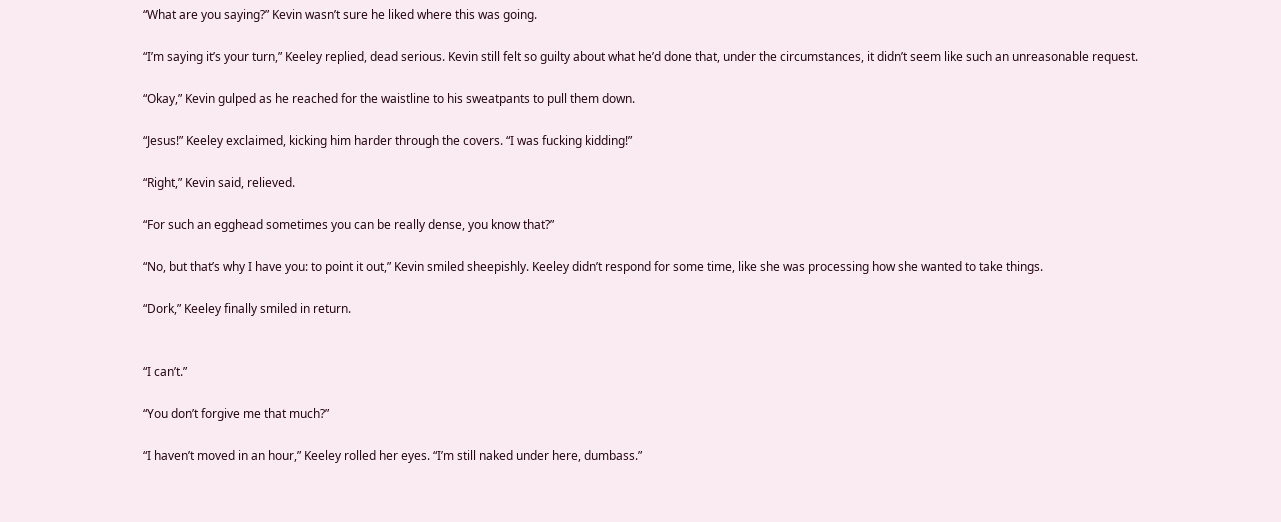“What are you saying?” Kevin wasn’t sure he liked where this was going.

“I’m saying it’s your turn,” Keeley replied, dead serious. Kevin still felt so guilty about what he’d done that, under the circumstances, it didn’t seem like such an unreasonable request.

“Okay,” Kevin gulped as he reached for the waistline to his sweatpants to pull them down.

“Jesus!” Keeley exclaimed, kicking him harder through the covers. “I was fucking kidding!”

“Right,” Kevin said, relieved.

“For such an egghead sometimes you can be really dense, you know that?”

“No, but that’s why I have you: to point it out,” Kevin smiled sheepishly. Keeley didn’t respond for some time, like she was processing how she wanted to take things.

“Dork,” Keeley finally smiled in return.


“I can’t.”

“You don’t forgive me that much?”

“I haven’t moved in an hour,” Keeley rolled her eyes. “I’m still naked under here, dumbass.”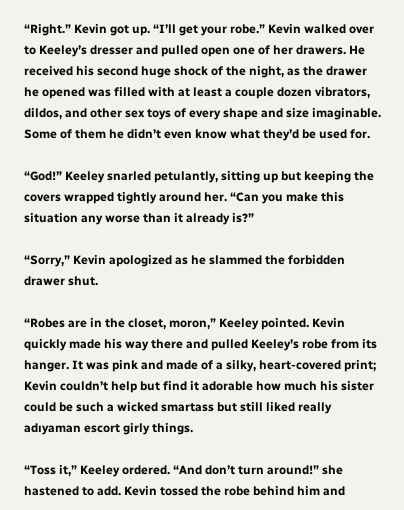“Right.” Kevin got up. “I’ll get your robe.” Kevin walked over to Keeley’s dresser and pulled open one of her drawers. He received his second huge shock of the night, as the drawer he opened was filled with at least a couple dozen vibrators, dildos, and other sex toys of every shape and size imaginable. Some of them he didn’t even know what they’d be used for.

“God!” Keeley snarled petulantly, sitting up but keeping the covers wrapped tightly around her. “Can you make this situation any worse than it already is?”

“Sorry,” Kevin apologized as he slammed the forbidden drawer shut.

“Robes are in the closet, moron,” Keeley pointed. Kevin quickly made his way there and pulled Keeley’s robe from its hanger. It was pink and made of a silky, heart-covered print; Kevin couldn’t help but find it adorable how much his sister could be such a wicked smartass but still liked really adıyaman escort girly things.

“Toss it,” Keeley ordered. “And don’t turn around!” she hastened to add. Kevin tossed the robe behind him and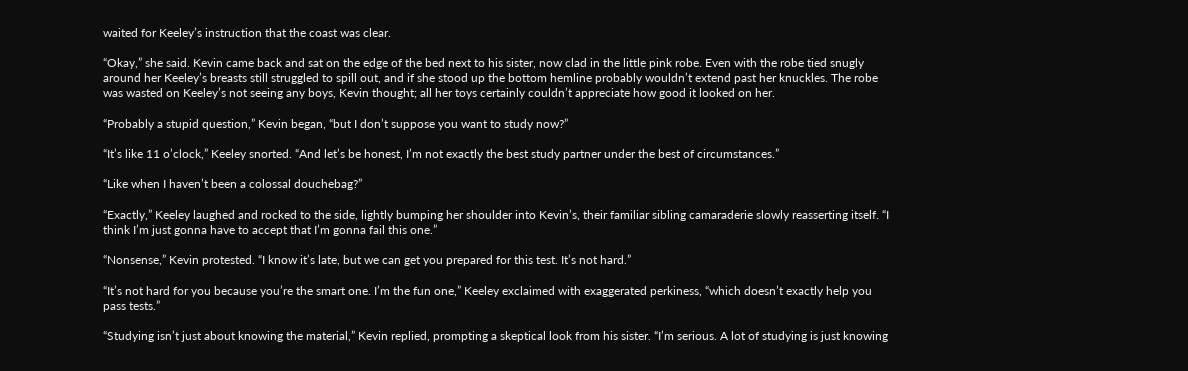waited for Keeley’s instruction that the coast was clear.

“Okay,” she said. Kevin came back and sat on the edge of the bed next to his sister, now clad in the little pink robe. Even with the robe tied snugly around her Keeley’s breasts still struggled to spill out, and if she stood up the bottom hemline probably wouldn’t extend past her knuckles. The robe was wasted on Keeley’s not seeing any boys, Kevin thought; all her toys certainly couldn’t appreciate how good it looked on her.

“Probably a stupid question,” Kevin began, “but I don’t suppose you want to study now?”

“It’s like 11 o’clock,” Keeley snorted. “And let’s be honest, I’m not exactly the best study partner under the best of circumstances.”

“Like when I haven’t been a colossal douchebag?”

“Exactly,” Keeley laughed and rocked to the side, lightly bumping her shoulder into Kevin’s, their familiar sibling camaraderie slowly reasserting itself. “I think I’m just gonna have to accept that I’m gonna fail this one.”

“Nonsense,” Kevin protested. “I know it’s late, but we can get you prepared for this test. It’s not hard.”

“It’s not hard for you because you’re the smart one. I’m the fun one,” Keeley exclaimed with exaggerated perkiness, “which doesn’t exactly help you pass tests.”

“Studying isn’t just about knowing the material,” Kevin replied, prompting a skeptical look from his sister. “I’m serious. A lot of studying is just knowing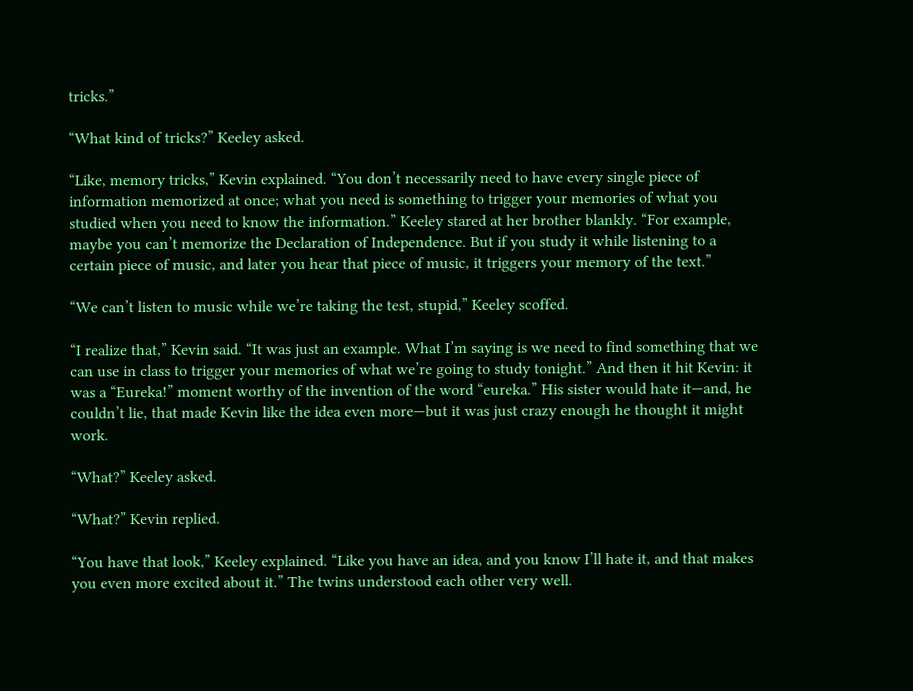tricks.”

“What kind of tricks?” Keeley asked.

“Like, memory tricks,” Kevin explained. “You don’t necessarily need to have every single piece of information memorized at once; what you need is something to trigger your memories of what you studied when you need to know the information.” Keeley stared at her brother blankly. “For example, maybe you can’t memorize the Declaration of Independence. But if you study it while listening to a certain piece of music, and later you hear that piece of music, it triggers your memory of the text.”

“We can’t listen to music while we’re taking the test, stupid,” Keeley scoffed.

“I realize that,” Kevin said. “It was just an example. What I’m saying is we need to find something that we can use in class to trigger your memories of what we’re going to study tonight.” And then it hit Kevin: it was a “Eureka!” moment worthy of the invention of the word “eureka.” His sister would hate it—and, he couldn’t lie, that made Kevin like the idea even more—but it was just crazy enough he thought it might work.

“What?” Keeley asked.

“What?” Kevin replied.

“You have that look,” Keeley explained. “Like you have an idea, and you know I’ll hate it, and that makes you even more excited about it.” The twins understood each other very well.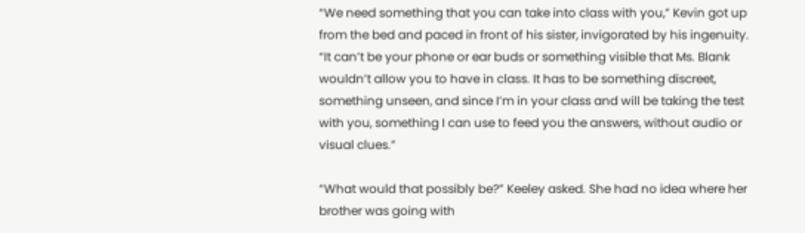“We need something that you can take into class with you,” Kevin got up from the bed and paced in front of his sister, invigorated by his ingenuity. “It can’t be your phone or ear buds or something visible that Ms. Blank wouldn’t allow you to have in class. It has to be something discreet, something unseen, and since I’m in your class and will be taking the test with you, something I can use to feed you the answers, without audio or visual clues.”

“What would that possibly be?” Keeley asked. She had no idea where her brother was going with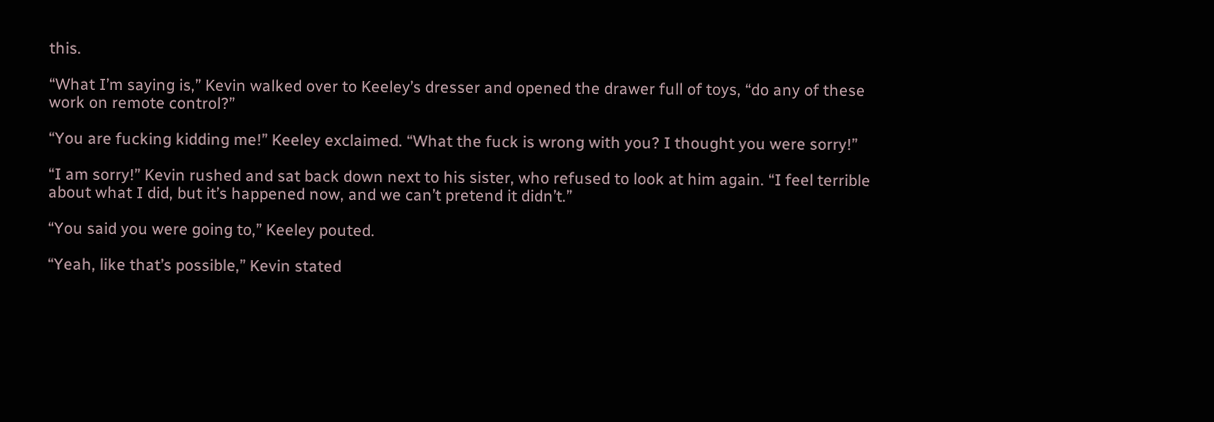this.

“What I’m saying is,” Kevin walked over to Keeley’s dresser and opened the drawer full of toys, “do any of these work on remote control?”

“You are fucking kidding me!” Keeley exclaimed. “What the fuck is wrong with you? I thought you were sorry!”

“I am sorry!” Kevin rushed and sat back down next to his sister, who refused to look at him again. “I feel terrible about what I did, but it’s happened now, and we can’t pretend it didn’t.”

“You said you were going to,” Keeley pouted.

“Yeah, like that’s possible,” Kevin stated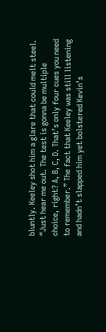bluntly. Keeley shot him a glare that could melt steel. “Just hear me out. The test is gonna be multiple choice, right? A, B, C, D. That’s only four cues you need to remember.” The fact that Keeley was still listening and hadn’t slapped him yet bolstered Kevin’s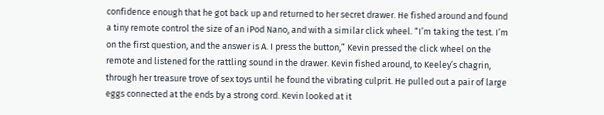confidence enough that he got back up and returned to her secret drawer. He fished around and found a tiny remote control the size of an iPod Nano, and with a similar click wheel. “I’m taking the test. I’m on the first question, and the answer is A. I press the button,” Kevin pressed the click wheel on the remote and listened for the rattling sound in the drawer. Kevin fished around, to Keeley’s chagrin, through her treasure trove of sex toys until he found the vibrating culprit. He pulled out a pair of large eggs connected at the ends by a strong cord. Kevin looked at it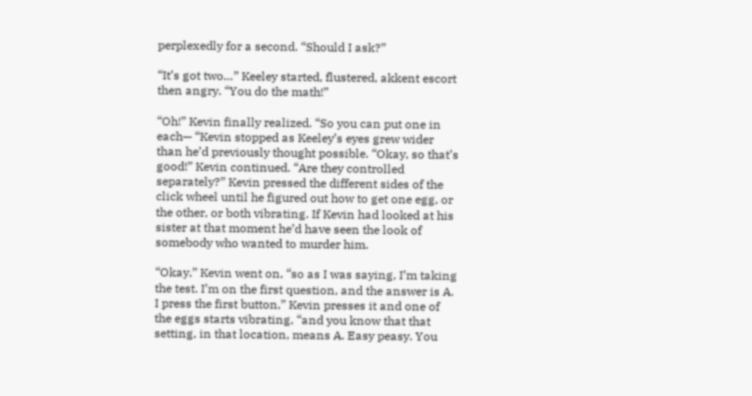perplexedly for a second. “Should I ask?”

“It’s got two…” Keeley started, flustered, akkent escort then angry. “You do the math!”

“Oh!” Kevin finally realized. “So you can put one in each— “Kevin stopped as Keeley’s eyes grew wider than he’d previously thought possible. “Okay, so that’s good!” Kevin continued. “Are they controlled separately?” Kevin pressed the different sides of the click wheel until he figured out how to get one egg, or the other, or both vibrating. If Kevin had looked at his sister at that moment he’d have seen the look of somebody who wanted to murder him.

“Okay,” Kevin went on, “so as I was saying, I’m taking the test. I’m on the first question, and the answer is A. I press the first button,” Kevin presses it and one of the eggs starts vibrating, “and you know that that setting, in that location, means A. Easy peasy. You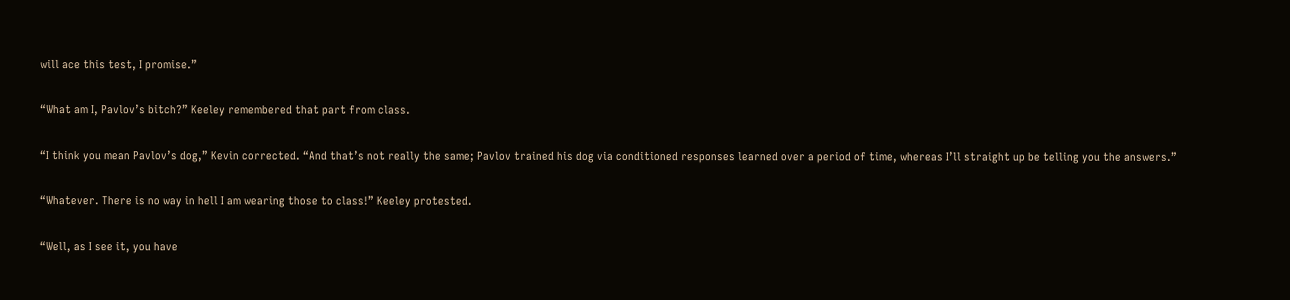will ace this test, I promise.”

“What am I, Pavlov’s bitch?” Keeley remembered that part from class.

“I think you mean Pavlov’s dog,” Kevin corrected. “And that’s not really the same; Pavlov trained his dog via conditioned responses learned over a period of time, whereas I’ll straight up be telling you the answers.”

“Whatever. There is no way in hell I am wearing those to class!” Keeley protested.

“Well, as I see it, you have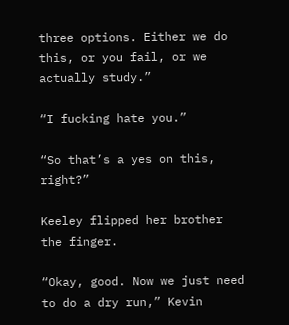three options. Either we do this, or you fail, or we actually study.”

“I fucking hate you.”

“So that’s a yes on this, right?”

Keeley flipped her brother the finger.

“Okay, good. Now we just need to do a dry run,” Kevin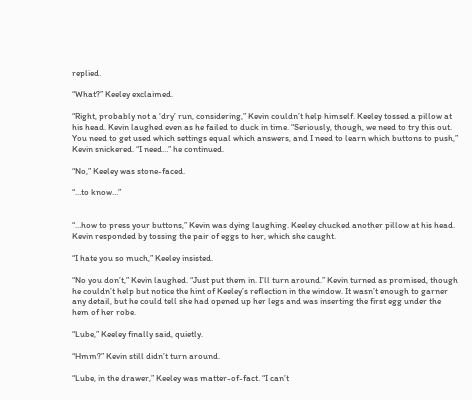replied.

“What?” Keeley exclaimed.

“Right, probably not a ‘dry’ run, considering,” Kevin couldn’t help himself. Keeley tossed a pillow at his head. Kevin laughed even as he failed to duck in time. “Seriously, though, we need to try this out. You need to get used which settings equal which answers, and I need to learn which buttons to push,” Kevin snickered. “I need…” he continued.

“No,” Keeley was stone-faced.

“…to know…”


“…how to press your buttons,” Kevin was dying laughing. Keeley chucked another pillow at his head. Kevin responded by tossing the pair of eggs to her, which she caught.

“I hate you so much,” Keeley insisted.

“No you don’t,” Kevin laughed. “Just put them in. I’ll turn around.” Kevin turned as promised, though he couldn’t help but notice the hint of Keeley’s reflection in the window. It wasn’t enough to garner any detail, but he could tell she had opened up her legs and was inserting the first egg under the hem of her robe.

“Lube,” Keeley finally said, quietly.

“Hmm?” Kevin still didn’t turn around.

“Lube, in the drawer,” Keeley was matter-of-fact. “I can’t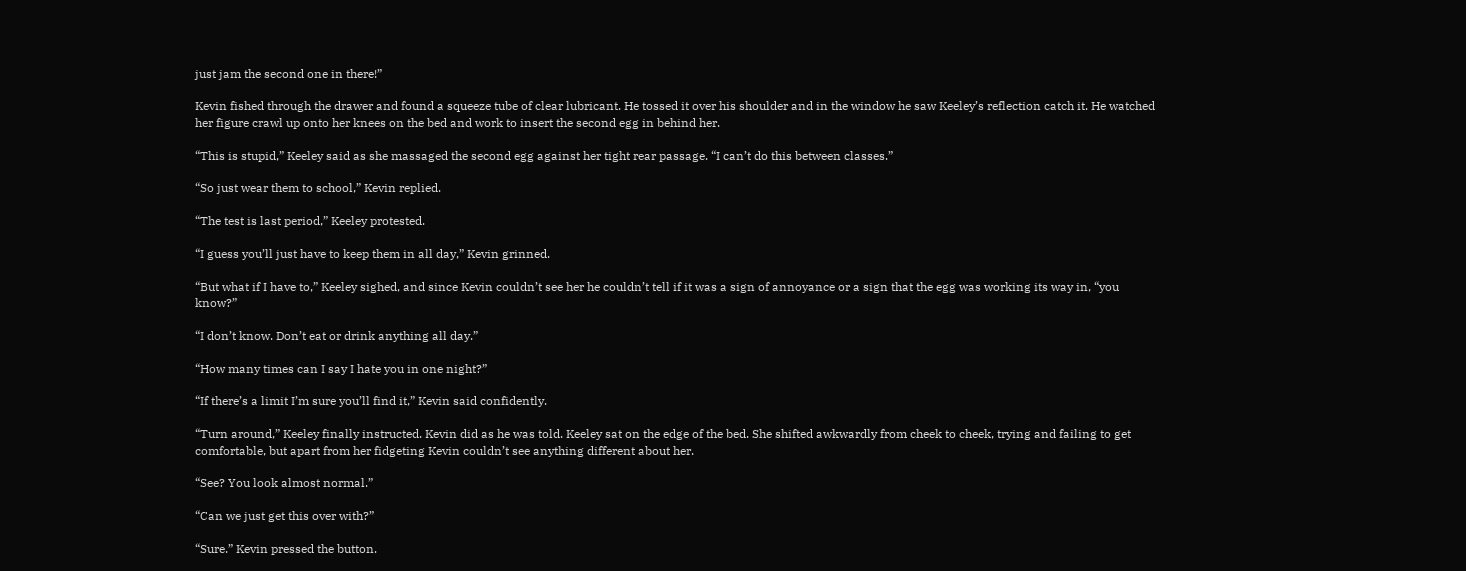just jam the second one in there!”

Kevin fished through the drawer and found a squeeze tube of clear lubricant. He tossed it over his shoulder and in the window he saw Keeley’s reflection catch it. He watched her figure crawl up onto her knees on the bed and work to insert the second egg in behind her.

“This is stupid,” Keeley said as she massaged the second egg against her tight rear passage. “I can’t do this between classes.”

“So just wear them to school,” Kevin replied.

“The test is last period,” Keeley protested.

“I guess you’ll just have to keep them in all day,” Kevin grinned.

“But what if I have to,” Keeley sighed, and since Kevin couldn’t see her he couldn’t tell if it was a sign of annoyance or a sign that the egg was working its way in, “you know?”

“I don’t know. Don’t eat or drink anything all day.”

“How many times can I say I hate you in one night?”

“If there’s a limit I’m sure you’ll find it,” Kevin said confidently.

“Turn around,” Keeley finally instructed. Kevin did as he was told. Keeley sat on the edge of the bed. She shifted awkwardly from cheek to cheek, trying and failing to get comfortable, but apart from her fidgeting Kevin couldn’t see anything different about her.

“See? You look almost normal.”

“Can we just get this over with?”

“Sure.” Kevin pressed the button.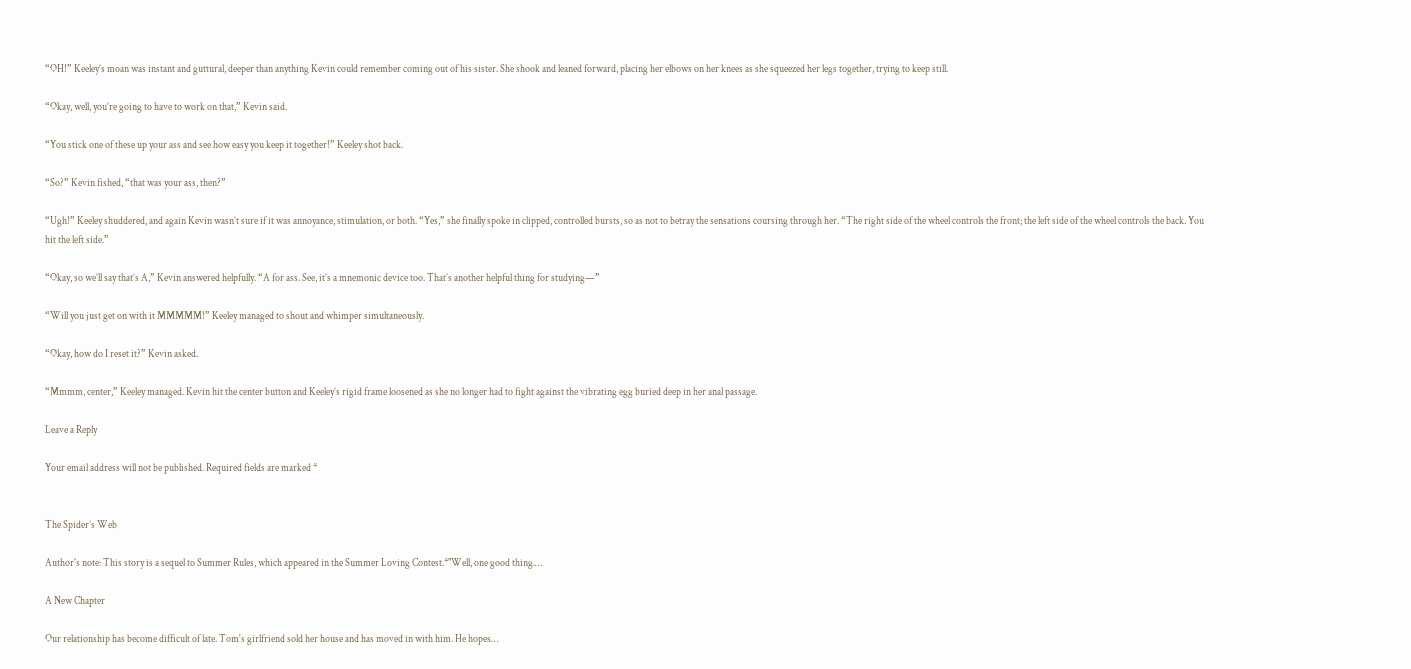“OH!” Keeley’s moan was instant and guttural, deeper than anything Kevin could remember coming out of his sister. She shook and leaned forward, placing her elbows on her knees as she squeezed her legs together, trying to keep still.

“Okay, well, you’re going to have to work on that,” Kevin said.

“You stick one of these up your ass and see how easy you keep it together!” Keeley shot back.

“So?” Kevin fished, “that was your ass, then?”

“Ugh!” Keeley shuddered, and again Kevin wasn’t sure if it was annoyance, stimulation, or both. “Yes,” she finally spoke in clipped, controlled bursts, so as not to betray the sensations coursing through her. “The right side of the wheel controls the front; the left side of the wheel controls the back. You hit the left side.”

“Okay, so we’ll say that’s A,” Kevin answered helpfully. “A for ass. See, it’s a mnemonic device too. That’s another helpful thing for studying—”

“Will you just get on with it MMMMM!” Keeley managed to shout and whimper simultaneously.

“Okay, how do I reset it?” Kevin asked.

“Mmmm, center,” Keeley managed. Kevin hit the center button and Keeley’s rigid frame loosened as she no longer had to fight against the vibrating egg buried deep in her anal passage.

Leave a Reply

Your email address will not be published. Required fields are marked *


The Spider’s Web

Author's note: This story is a sequel to Summer Rules, which appeared in the Summer Loving Contest.*"Well, one good thing.…

A New Chapter

Our relationship has become difficult of late. Tom's girlfriend sold her house and has moved in with him. He hopes…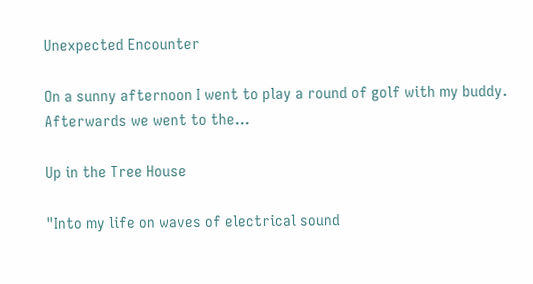Unexpected Encounter

On a sunny afternoon I went to play a round of golf with my buddy. Afterwards we went to the…

Up in the Tree House

"Into my life on waves of electrical sound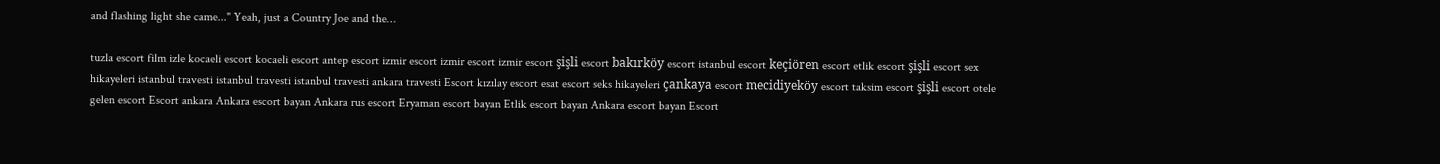and flashing light she came..." Yeah, just a Country Joe and the…

tuzla escort film izle kocaeli escort kocaeli escort antep escort izmir escort izmir escort izmir escort şişli escort bakırköy escort istanbul escort keçiören escort etlik escort şişli escort sex hikayeleri istanbul travesti istanbul travesti istanbul travesti ankara travesti Escort kızılay escort esat escort seks hikayeleri çankaya escort mecidiyeköy escort taksim escort şişli escort otele gelen escort Escort ankara Ankara escort bayan Ankara rus escort Eryaman escort bayan Etlik escort bayan Ankara escort bayan Escort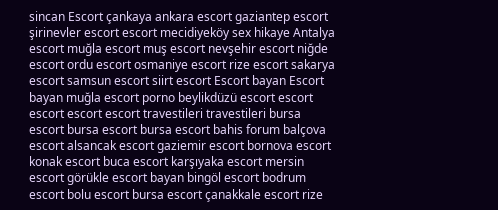sincan Escort çankaya ankara escort gaziantep escort şirinevler escort escort mecidiyeköy sex hikaye Antalya escort muğla escort muş escort nevşehir escort niğde escort ordu escort osmaniye escort rize escort sakarya escort samsun escort siirt escort Escort bayan Escort bayan muğla escort porno beylikdüzü escort escort escort escort escort travestileri travestileri bursa escort bursa escort bursa escort bahis forum balçova escort alsancak escort gaziemir escort bornova escort konak escort buca escort karşıyaka escort mersin escort görükle escort bayan bingöl escort bodrum escort bolu escort bursa escort çanakkale escort rize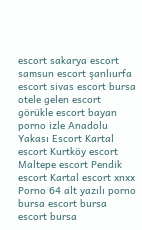escort sakarya escort samsun escort şanlıurfa escort sivas escort bursa otele gelen escort görükle escort bayan porno izle Anadolu Yakası Escort Kartal escort Kurtköy escort Maltepe escort Pendik escort Kartal escort xnxx Porno 64 alt yazılı porno bursa escort bursa escort bursa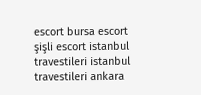escort bursa escort şişli escort istanbul travestileri istanbul travestileri ankara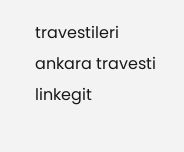travestileri ankara travesti linkegit